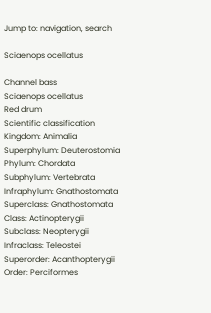Jump to: navigation, search

Sciaenops ocellatus

Channel bass
Sciaenops ocellatus
Red drum
Scientific classification
Kingdom: Animalia
Superphylum: Deuterostomia
Phylum: Chordata
Subphylum: Vertebrata
Infraphylum: Gnathostomata
Superclass: Gnathostomata
Class: Actinopterygii
Subclass: Neopterygii
Infraclass: Teleostei
Superorder: Acanthopterygii
Order: Perciformes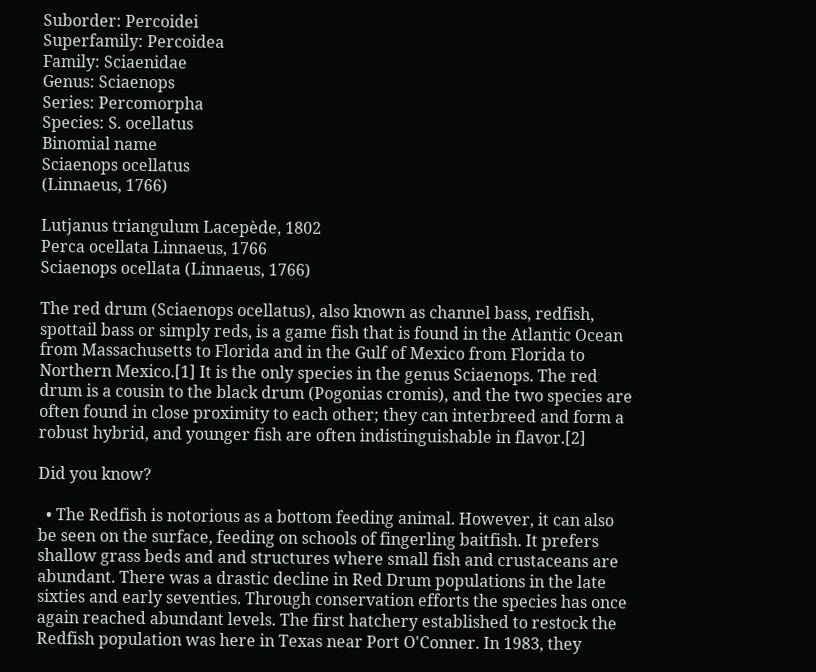Suborder: Percoidei
Superfamily: Percoidea
Family: Sciaenidae
Genus: Sciaenops
Series: Percomorpha
Species: S. ocellatus
Binomial name
Sciaenops ocellatus
(Linnaeus, 1766)

Lutjanus triangulum Lacepède, 1802
Perca ocellata Linnaeus, 1766
Sciaenops ocellata (Linnaeus, 1766)

The red drum (Sciaenops ocellatus), also known as channel bass, redfish, spottail bass or simply reds, is a game fish that is found in the Atlantic Ocean from Massachusetts to Florida and in the Gulf of Mexico from Florida to Northern Mexico.[1] It is the only species in the genus Sciaenops. The red drum is a cousin to the black drum (Pogonias cromis), and the two species are often found in close proximity to each other; they can interbreed and form a robust hybrid, and younger fish are often indistinguishable in flavor.[2]

Did you know?

  • The Redfish is notorious as a bottom feeding animal. However, it can also be seen on the surface, feeding on schools of fingerling baitfish. It prefers shallow grass beds and and structures where small fish and crustaceans are abundant. There was a drastic decline in Red Drum populations in the late sixties and early seventies. Through conservation efforts the species has once again reached abundant levels. The first hatchery established to restock the Redfish population was here in Texas near Port O'Conner. In 1983, they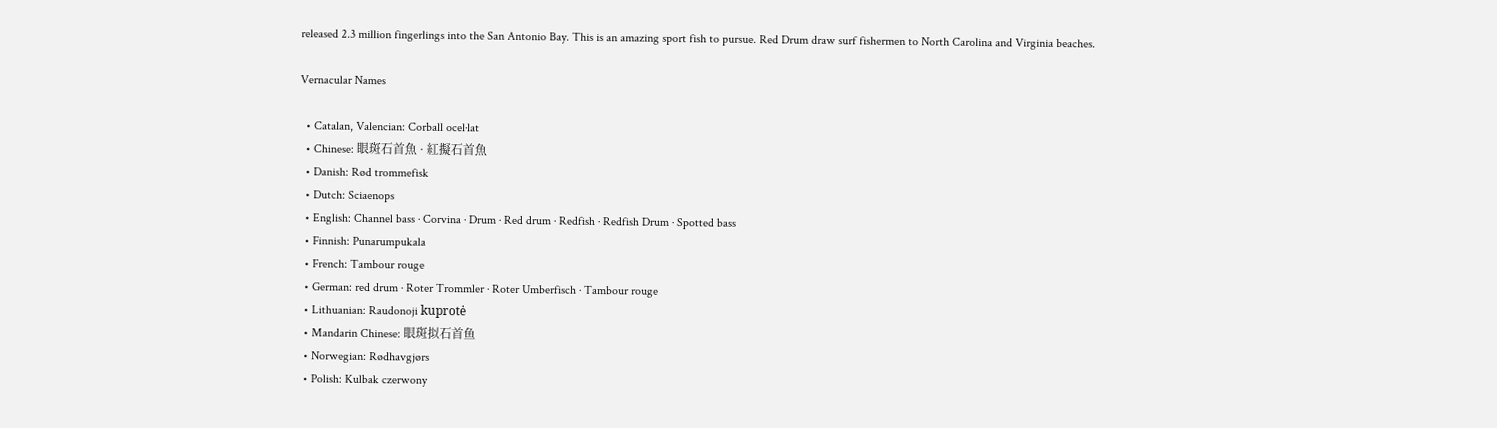released 2.3 million fingerlings into the San Antonio Bay. This is an amazing sport fish to pursue. Red Drum draw surf fishermen to North Carolina and Virginia beaches.

Vernacular Names

  • Catalan, Valencian: Corball ocel·lat
  • Chinese: 眼斑石首魚 · 紅擬石首魚
  • Danish: Rød trommefisk
  • Dutch: Sciaenops
  • English: Channel bass · Corvina · Drum · Red drum · Redfish · Redfish Drum · Spotted bass
  • Finnish: Punarumpukala
  • French: Tambour rouge
  • German: red drum · Roter Trommler · Roter Umberfisch · Tambour rouge
  • Lithuanian: Raudonoji kuprotė
  • Mandarin Chinese: 眼斑拟石首鱼
  • Norwegian: Rødhavgjørs
  • Polish: Kulbak czerwony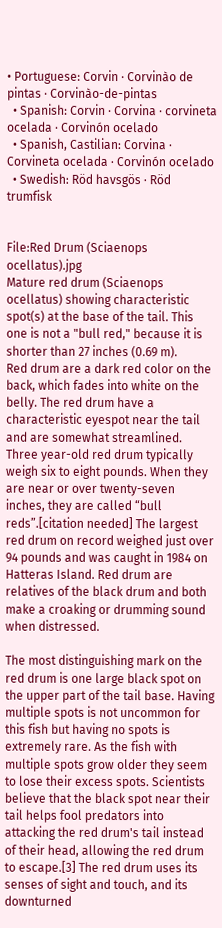• Portuguese: Corvin · Corvinào de pintas · Corvinào-de-pintas
  • Spanish: Corvin · Corvina · corvineta ocelada · Corvinón ocelado
  • Spanish, Castilian: Corvina · Corvineta ocelada · Corvinón ocelado
  • Swedish: Röd havsgös · Röd trumfisk


File:Red Drum (Sciaenops ocellatus).jpg
Mature red drum (Sciaenops ocellatus) showing characteristic spot(s) at the base of the tail. This one is not a "bull red," because it is shorter than 27 inches (0.69 m).
Red drum are a dark red color on the back, which fades into white on the belly. The red drum have a characteristic eyespot near the tail and are somewhat streamlined. Three year-old red drum typically weigh six to eight pounds. When they are near or over twenty-seven inches, they are called “bull reds”.[citation needed] The largest red drum on record weighed just over 94 pounds and was caught in 1984 on Hatteras Island. Red drum are relatives of the black drum and both make a croaking or drumming sound when distressed.

The most distinguishing mark on the red drum is one large black spot on the upper part of the tail base. Having multiple spots is not uncommon for this fish but having no spots is extremely rare. As the fish with multiple spots grow older they seem to lose their excess spots. Scientists believe that the black spot near their tail helps fool predators into attacking the red drum's tail instead of their head, allowing the red drum to escape.[3] The red drum uses its senses of sight and touch, and its downturned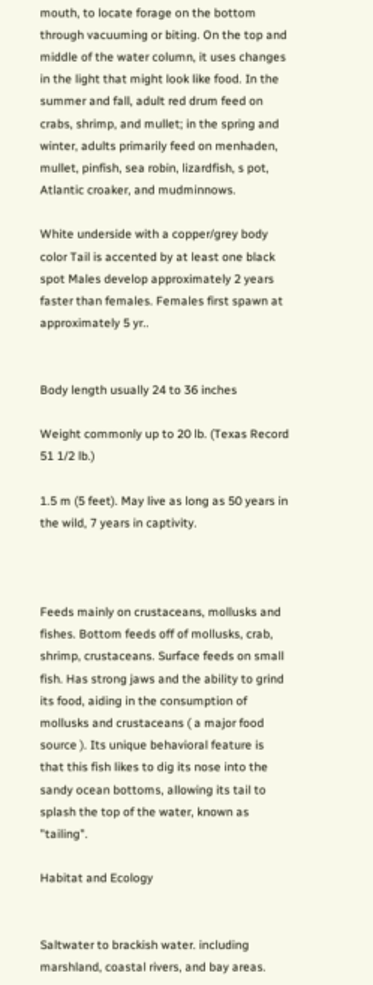mouth, to locate forage on the bottom through vacuuming or biting. On the top and middle of the water column, it uses changes in the light that might look like food. In the summer and fall, adult red drum feed on crabs, shrimp, and mullet; in the spring and winter, adults primarily feed on menhaden, mullet, pinfish, sea robin, lizardfish, s pot, Atlantic croaker, and mudminnows.

White underside with a copper/grey body color Tail is accented by at least one black spot Males develop approximately 2 years faster than females. Females first spawn at approximately 5 yr..


Body length usually 24 to 36 inches

Weight commonly up to 20 lb. (Texas Record 51 1/2 lb.)

1.5 m (5 feet). May live as long as 50 years in the wild, 7 years in captivity.



Feeds mainly on crustaceans, mollusks and fishes. Bottom feeds off of mollusks, crab, shrimp, crustaceans. Surface feeds on small fish. Has strong jaws and the ability to grind its food, aiding in the consumption of mollusks and crustaceans ( a major food source ). Its unique behavioral feature is that this fish likes to dig its nose into the sandy ocean bottoms, allowing its tail to splash the top of the water, known as "tailing".

Habitat and Ecology


Saltwater to brackish water. including marshland, coastal rivers, and bay areas.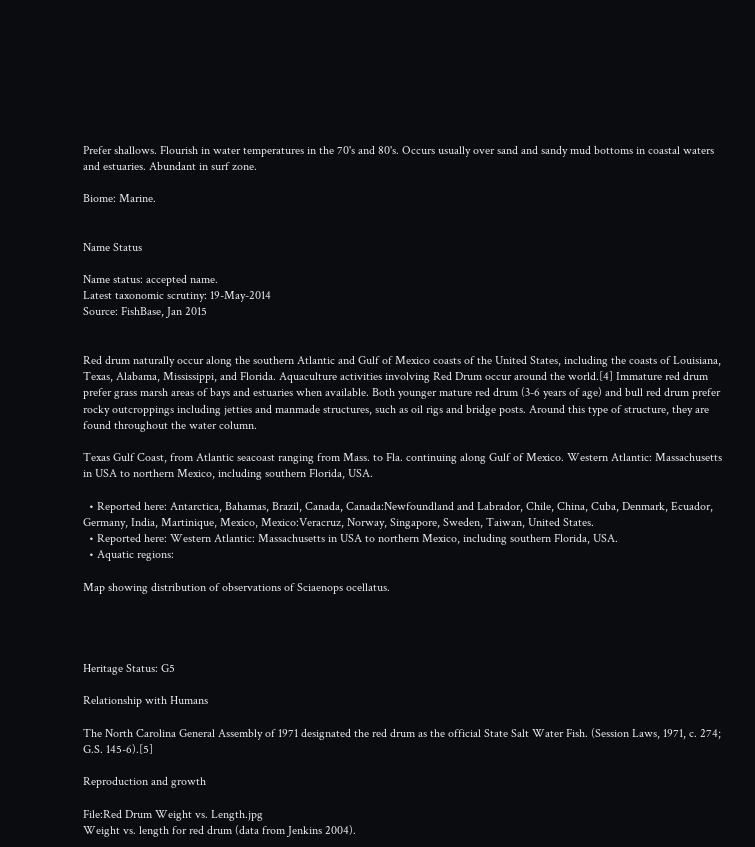Prefer shallows. Flourish in water temperatures in the 70's and 80's. Occurs usually over sand and sandy mud bottoms in coastal waters and estuaries. Abundant in surf zone.

Biome: Marine.


Name Status

Name status: accepted name.
Latest taxonomic scrutiny: 19-May-2014
Source: FishBase, Jan 2015


Red drum naturally occur along the southern Atlantic and Gulf of Mexico coasts of the United States, including the coasts of Louisiana, Texas, Alabama, Mississippi, and Florida. Aquaculture activities involving Red Drum occur around the world.[4] Immature red drum prefer grass marsh areas of bays and estuaries when available. Both younger mature red drum (3-6 years of age) and bull red drum prefer rocky outcroppings including jetties and manmade structures, such as oil rigs and bridge posts. Around this type of structure, they are found throughout the water column.

Texas Gulf Coast, from Atlantic seacoast ranging from Mass. to Fla. continuing along Gulf of Mexico. Western Atlantic: Massachusetts in USA to northern Mexico, including southern Florida, USA.

  • Reported here: Antarctica, Bahamas, Brazil, Canada, Canada:Newfoundland and Labrador, Chile, China, Cuba, Denmark, Ecuador, Germany, India, Martinique, Mexico, Mexico:Veracruz, Norway, Singapore, Sweden, Taiwan, United States.
  • Reported here: Western Atlantic: Massachusetts in USA to northern Mexico, including southern Florida, USA.
  • Aquatic regions:

Map showing distribution of observations of Sciaenops ocellatus.




Heritage Status: G5

Relationship with Humans

The North Carolina General Assembly of 1971 designated the red drum as the official State Salt Water Fish. (Session Laws, 1971, c. 274; G.S. 145-6).[5]

Reproduction and growth

File:Red Drum Weight vs. Length.jpg
Weight vs. length for red drum (data from Jenkins 2004).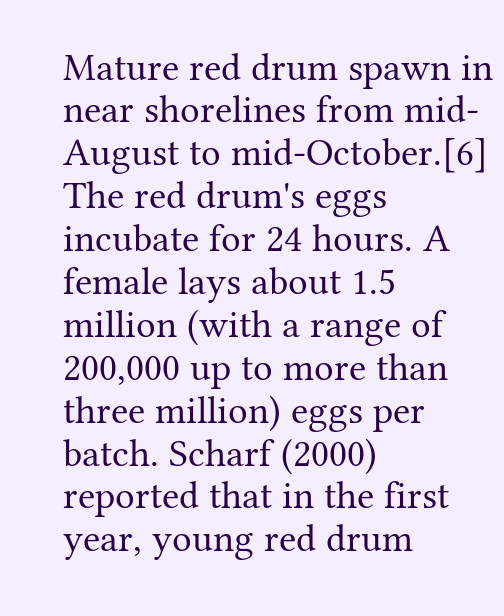Mature red drum spawn in near shorelines from mid-August to mid-October.[6] The red drum's eggs incubate for 24 hours. A female lays about 1.5 million (with a range of 200,000 up to more than three million) eggs per batch. Scharf (2000) reported that in the first year, young red drum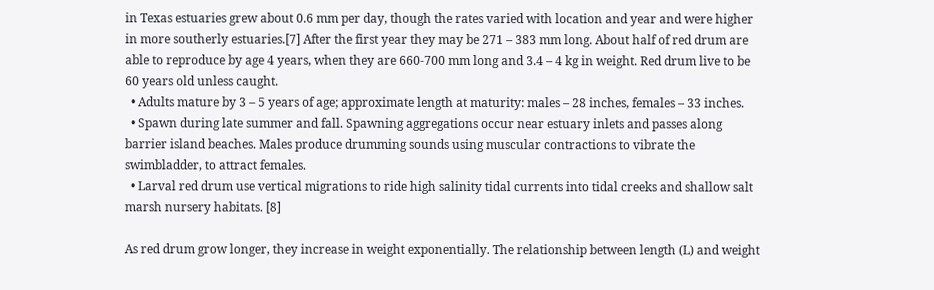in Texas estuaries grew about 0.6 mm per day, though the rates varied with location and year and were higher in more southerly estuaries.[7] After the first year they may be 271 – 383 mm long. About half of red drum are able to reproduce by age 4 years, when they are 660-700 mm long and 3.4 – 4 kg in weight. Red drum live to be 60 years old unless caught.
  • Adults mature by 3 – 5 years of age; approximate length at maturity: males – 28 inches, females – 33 inches.
  • Spawn during late summer and fall. Spawning aggregations occur near estuary inlets and passes along barrier island beaches. Males produce drumming sounds using muscular contractions to vibrate the swimbladder, to attract females.
  • Larval red drum use vertical migrations to ride high salinity tidal currents into tidal creeks and shallow salt marsh nursery habitats. [8]

As red drum grow longer, they increase in weight exponentially. The relationship between length (L) and weight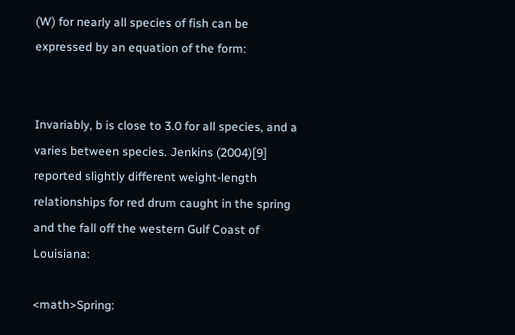(W) for nearly all species of fish can be expressed by an equation of the form:


Invariably, b is close to 3.0 for all species, and a varies between species. Jenkins (2004)[9] reported slightly different weight-length relationships for red drum caught in the spring and the fall off the western Gulf Coast of Louisiana:

<math>Spring: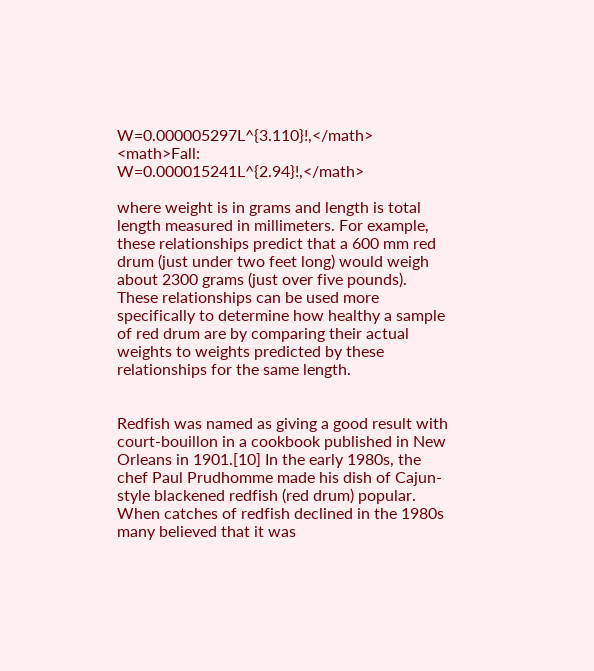W=0.000005297L^{3.110}!,</math>
<math>Fall: W=0.000015241L^{2.94}!,</math>

where weight is in grams and length is total length measured in millimeters. For example, these relationships predict that a 600 mm red drum (just under two feet long) would weigh about 2300 grams (just over five pounds). These relationships can be used more specifically to determine how healthy a sample of red drum are by comparing their actual weights to weights predicted by these relationships for the same length.


Redfish was named as giving a good result with court-bouillon in a cookbook published in New Orleans in 1901.[10] In the early 1980s, the chef Paul Prudhomme made his dish of Cajun-style blackened redfish (red drum) popular. When catches of redfish declined in the 1980s many believed that it was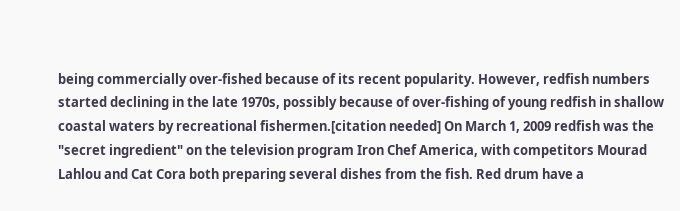being commercially over-fished because of its recent popularity. However, redfish numbers started declining in the late 1970s, possibly because of over-fishing of young redfish in shallow coastal waters by recreational fishermen.[citation needed] On March 1, 2009 redfish was the "secret ingredient" on the television program Iron Chef America, with competitors Mourad Lahlou and Cat Cora both preparing several dishes from the fish. Red drum have a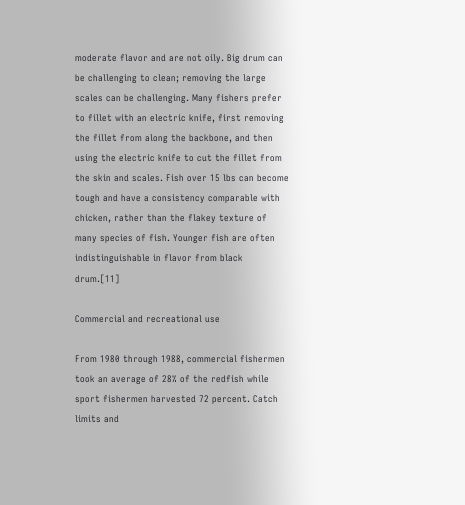moderate flavor and are not oily. Big drum can be challenging to clean; removing the large scales can be challenging. Many fishers prefer to fillet with an electric knife, first removing the fillet from along the backbone, and then using the electric knife to cut the fillet from the skin and scales. Fish over 15 lbs can become tough and have a consistency comparable with chicken, rather than the flakey texture of many species of fish. Younger fish are often indistinguishable in flavor from black drum.[11]

Commercial and recreational use

From 1980 through 1988, commercial fishermen took an average of 28% of the redfish while sport fishermen harvested 72 percent. Catch limits and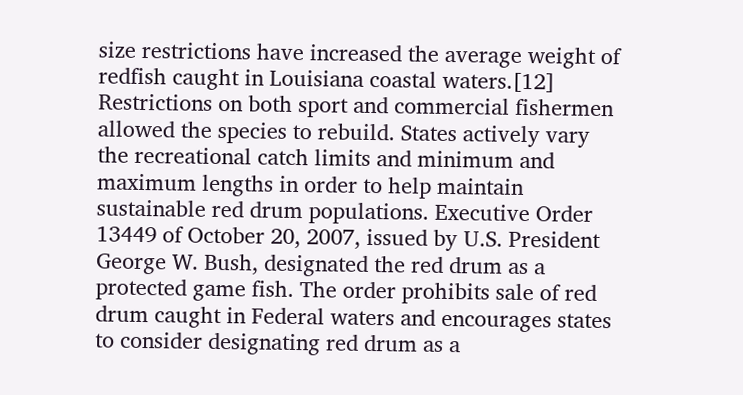size restrictions have increased the average weight of redfish caught in Louisiana coastal waters.[12] Restrictions on both sport and commercial fishermen allowed the species to rebuild. States actively vary the recreational catch limits and minimum and maximum lengths in order to help maintain sustainable red drum populations. Executive Order 13449 of October 20, 2007, issued by U.S. President George W. Bush, designated the red drum as a protected game fish. The order prohibits sale of red drum caught in Federal waters and encourages states to consider designating red drum as a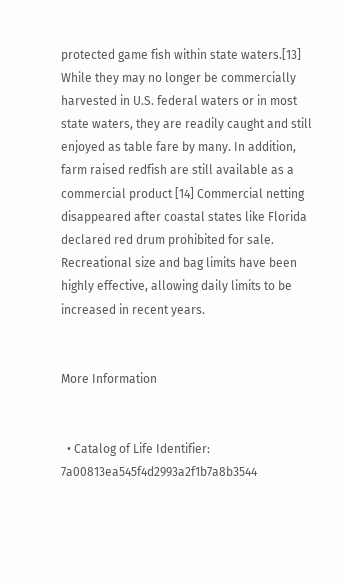protected game fish within state waters.[13] While they may no longer be commercially harvested in U.S. federal waters or in most state waters, they are readily caught and still enjoyed as table fare by many. In addition, farm raised redfish are still available as a commercial product [14] Commercial netting disappeared after coastal states like Florida declared red drum prohibited for sale. Recreational size and bag limits have been highly effective, allowing daily limits to be increased in recent years.


More Information


  • Catalog of Life Identifier: 7a00813ea545f4d2993a2f1b7a8b3544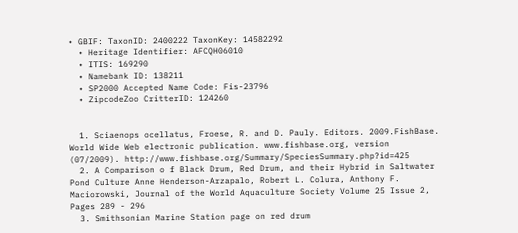• GBIF: TaxonID: 2400222 TaxonKey: 14582292
  • Heritage Identifier: AFCQH06010
  • ITIS: 169290
  • Namebank ID: 138211
  • SP2000 Accepted Name Code: Fis-23796
  • ZipcodeZoo CritterID: 124260


  1. Sciaenops ocellatus, Froese, R. and D. Pauly. Editors. 2009.FishBase. World Wide Web electronic publication. www.fishbase.org, version (07/2009). http://www.fishbase.org/Summary/SpeciesSummary.php?id=425
  2. A Comparison o f Black Drum, Red Drum, and their Hybrid in Saltwater Pond Culture Anne Henderson-Arzapalo, Robert L. Colura, Anthony F. Maciorowski, Journal of the World Aquaculture Society Volume 25 Issue 2, Pages 289 - 296
  3. Smithsonian Marine Station page on red drum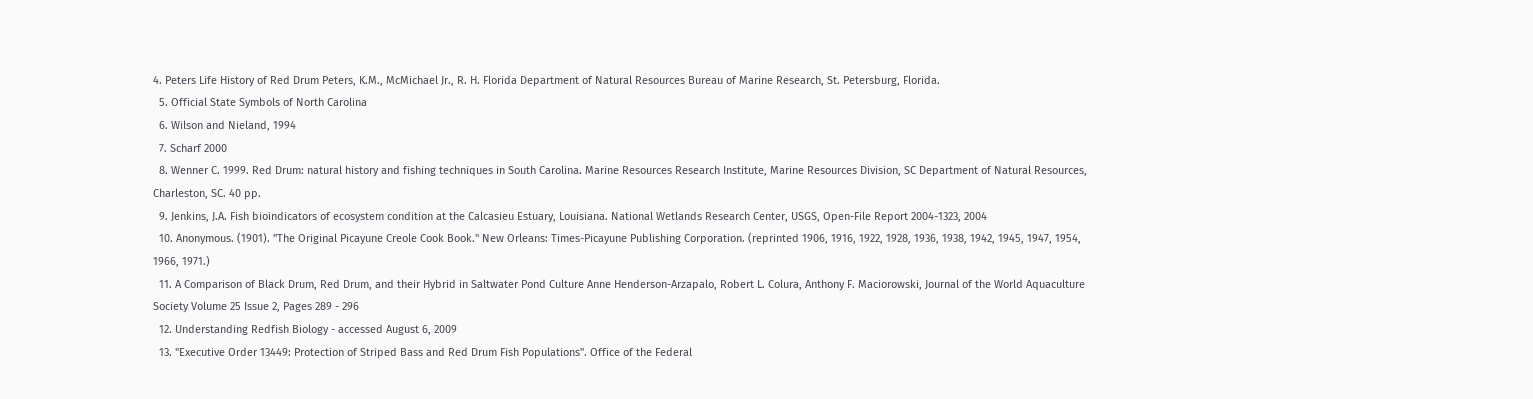4. Peters Life History of Red Drum Peters, K.M., McMichael Jr., R. H. Florida Department of Natural Resources Bureau of Marine Research, St. Petersburg, Florida.
  5. Official State Symbols of North Carolina
  6. Wilson and Nieland, 1994
  7. Scharf 2000
  8. Wenner C. 1999. Red Drum: natural history and fishing techniques in South Carolina. Marine Resources Research Institute, Marine Resources Division, SC Department of Natural Resources, Charleston, SC. 40 pp.
  9. Jenkins, J.A. Fish bioindicators of ecosystem condition at the Calcasieu Estuary, Louisiana. National Wetlands Research Center, USGS, Open-File Report 2004-1323, 2004
  10. Anonymous. (1901). "The Original Picayune Creole Cook Book." New Orleans: Times-Picayune Publishing Corporation. (reprinted 1906, 1916, 1922, 1928, 1936, 1938, 1942, 1945, 1947, 1954, 1966, 1971.)
  11. A Comparison of Black Drum, Red Drum, and their Hybrid in Saltwater Pond Culture Anne Henderson-Arzapalo, Robert L. Colura, Anthony F. Maciorowski, Journal of the World Aquaculture Society Volume 25 Issue 2, Pages 289 - 296
  12. Understanding Redfish Biology - accessed August 6, 2009
  13. "Executive Order 13449: Protection of Striped Bass and Red Drum Fish Populations". Office of the Federal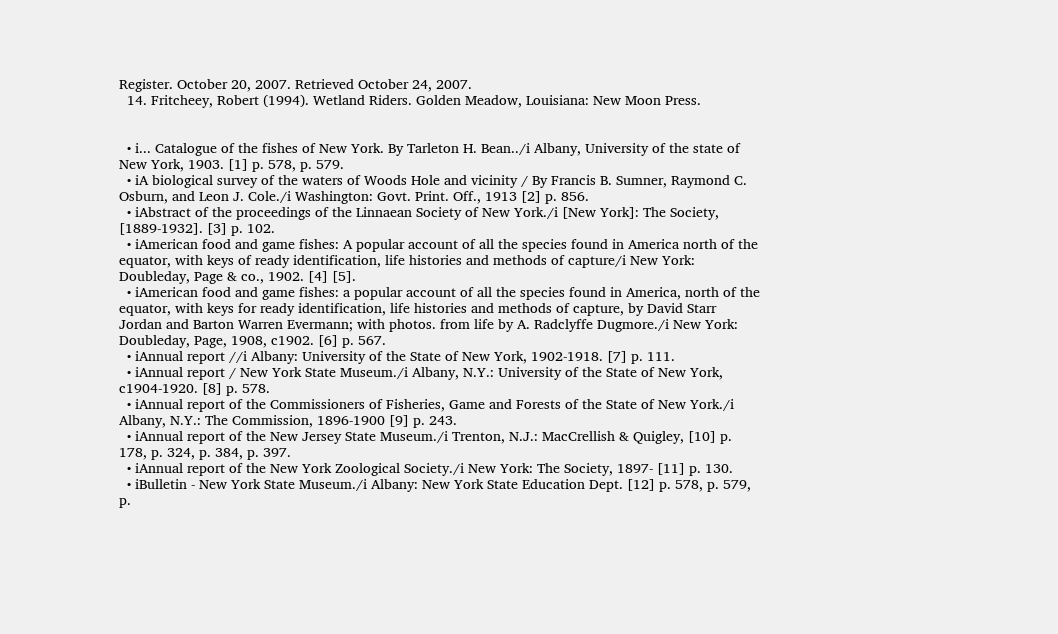Register. October 20, 2007. Retrieved October 24, 2007.
  14. Fritcheey, Robert (1994). Wetland Riders. Golden Meadow, Louisiana: New Moon Press.


  • i... Catalogue of the fishes of New York. By Tarleton H. Bean../i Albany, University of the state of New York, 1903. [1] p. 578, p. 579.
  • iA biological survey of the waters of Woods Hole and vicinity / By Francis B. Sumner, Raymond C. Osburn, and Leon J. Cole./i Washington: Govt. Print. Off., 1913 [2] p. 856.
  • iAbstract of the proceedings of the Linnaean Society of New York./i [New York]: The Society, [1889-1932]. [3] p. 102.
  • iAmerican food and game fishes: A popular account of all the species found in America north of the equator, with keys of ready identification, life histories and methods of capture/i New York: Doubleday, Page & co., 1902. [4] [5].
  • iAmerican food and game fishes: a popular account of all the species found in America, north of the equator, with keys for ready identification, life histories and methods of capture, by David Starr Jordan and Barton Warren Evermann; with photos. from life by A. Radclyffe Dugmore./i New York: Doubleday, Page, 1908, c1902. [6] p. 567.
  • iAnnual report //i Albany: University of the State of New York, 1902-1918. [7] p. 111.
  • iAnnual report / New York State Museum./i Albany, N.Y.: University of the State of New York, c1904-1920. [8] p. 578.
  • iAnnual report of the Commissioners of Fisheries, Game and Forests of the State of New York./i Albany, N.Y.: The Commission, 1896-1900 [9] p. 243.
  • iAnnual report of the New Jersey State Museum./i Trenton, N.J.: MacCrellish & Quigley, [10] p. 178, p. 324, p. 384, p. 397.
  • iAnnual report of the New York Zoological Society./i New York: The Society, 1897- [11] p. 130.
  • iBulletin - New York State Museum./i Albany: New York State Education Dept. [12] p. 578, p. 579, p.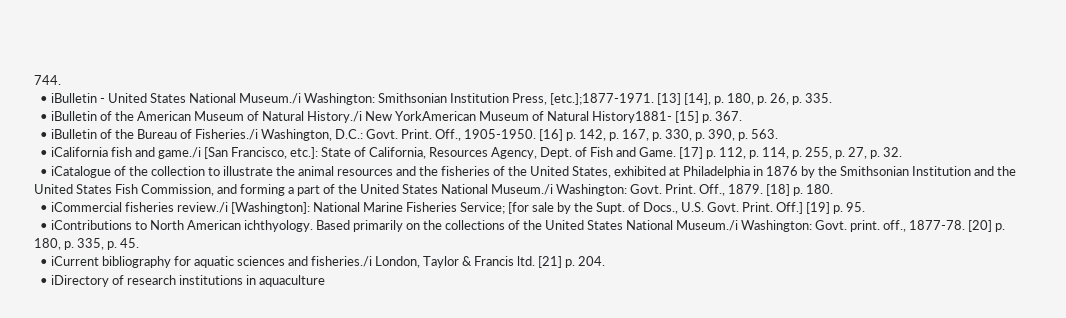744.
  • iBulletin - United States National Museum./i Washington: Smithsonian Institution Press, [etc.];1877-1971. [13] [14], p. 180, p. 26, p. 335.
  • iBulletin of the American Museum of Natural History./i New YorkAmerican Museum of Natural History1881- [15] p. 367.
  • iBulletin of the Bureau of Fisheries./i Washington, D.C.: Govt. Print. Off., 1905-1950. [16] p. 142, p. 167, p. 330, p. 390, p. 563.
  • iCalifornia fish and game./i [San Francisco, etc.]: State of California, Resources Agency, Dept. of Fish and Game. [17] p. 112, p. 114, p. 255, p. 27, p. 32.
  • iCatalogue of the collection to illustrate the animal resources and the fisheries of the United States, exhibited at Philadelphia in 1876 by the Smithsonian Institution and the United States Fish Commission, and forming a part of the United States National Museum./i Washington: Govt. Print. Off., 1879. [18] p. 180.
  • iCommercial fisheries review./i [Washington]: National Marine Fisheries Service; [for sale by the Supt. of Docs., U.S. Govt. Print. Off.] [19] p. 95.
  • iContributions to North American ichthyology. Based primarily on the collections of the United States National Museum./i Washington: Govt. print. off., 1877-78. [20] p. 180, p. 335, p. 45.
  • iCurrent bibliography for aquatic sciences and fisheries./i London, Taylor & Francis ltd. [21] p. 204.
  • iDirectory of research institutions in aquaculture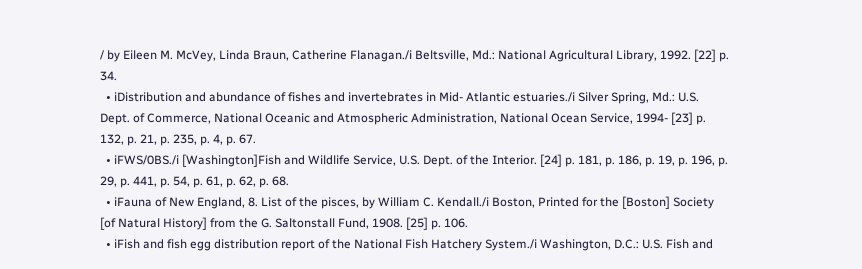/ by Eileen M. McVey, Linda Braun, Catherine Flanagan./i Beltsville, Md.: National Agricultural Library, 1992. [22] p. 34.
  • iDistribution and abundance of fishes and invertebrates in Mid- Atlantic estuaries./i Silver Spring, Md.: U.S. Dept. of Commerce, National Oceanic and Atmospheric Administration, National Ocean Service, 1994- [23] p. 132, p. 21, p. 235, p. 4, p. 67.
  • iFWS/0BS./i [Washington]Fish and Wildlife Service, U.S. Dept. of the Interior. [24] p. 181, p. 186, p. 19, p. 196, p. 29, p. 441, p. 54, p. 61, p. 62, p. 68.
  • iFauna of New England, 8. List of the pisces, by William C. Kendall./i Boston, Printed for the [Boston] Society [of Natural History] from the G. Saltonstall Fund, 1908. [25] p. 106.
  • iFish and fish egg distribution report of the National Fish Hatchery System./i Washington, D.C.: U.S. Fish and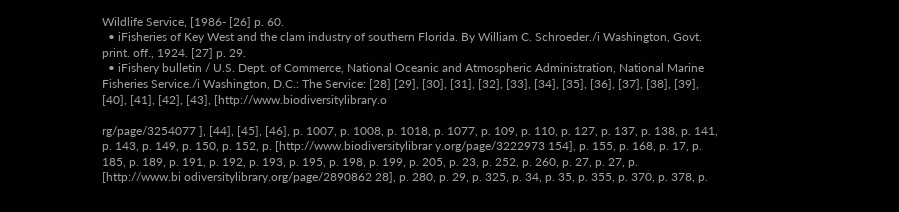Wildlife Service, [1986- [26] p. 60.
  • iFisheries of Key West and the clam industry of southern Florida. By William C. Schroeder./i Washington, Govt. print. off., 1924. [27] p. 29.
  • iFishery bulletin / U.S. Dept. of Commerce, National Oceanic and Atmospheric Administration, National Marine Fisheries Service./i Washington, D.C.: The Service: [28] [29], [30], [31], [32], [33], [34], [35], [36], [37], [38], [39], [40], [41], [42], [43], [http://www.biodiversitylibrary.o

rg/page/3254077 ], [44], [45], [46], p. 1007, p. 1008, p. 1018, p. 1077, p. 109, p. 110, p. 127, p. 137, p. 138, p. 141, p. 143, p. 149, p. 150, p. 152, p. [http://www.biodiversitylibrar y.org/page/3222973 154], p. 155, p. 168, p. 17, p. 185, p. 189, p. 191, p. 192, p. 193, p. 195, p. 198, p. 199, p. 205, p. 23, p. 252, p. 260, p. 27, p. 27, p. [http://www.bi odiversitylibrary.org/page/2890862 28], p. 280, p. 29, p. 325, p. 34, p. 35, p. 355, p. 370, p. 378, p.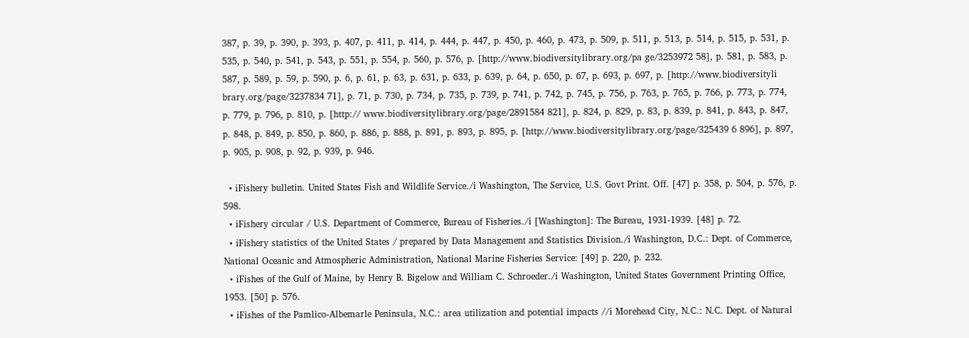387, p. 39, p. 390, p. 393, p. 407, p. 411, p. 414, p. 444, p. 447, p. 450, p. 460, p. 473, p. 509, p. 511, p. 513, p. 514, p. 515, p. 531, p. 535, p. 540, p. 541, p. 543, p. 551, p. 554, p. 560, p. 576, p. [http://www.biodiversitylibrary.org/pa ge/3253972 58], p. 581, p. 583, p. 587, p. 589, p. 59, p. 590, p. 6, p. 61, p. 63, p. 631, p. 633, p. 639, p. 64, p. 650, p. 67, p. 693, p. 697, p. [http://www.biodiversityli brary.org/page/3237834 71], p. 71, p. 730, p. 734, p. 735, p. 739, p. 741, p. 742, p. 745, p. 756, p. 763, p. 765, p. 766, p. 773, p. 774, p. 779, p. 796, p. 810, p. [http:// www.biodiversitylibrary.org/page/2891584 821], p. 824, p. 829, p. 83, p. 839, p. 841, p. 843, p. 847, p. 848, p. 849, p. 850, p. 860, p. 886, p. 888, p. 891, p. 893, p. 895, p. [http://www.biodiversitylibrary.org/page/325439 6 896], p. 897, p. 905, p. 908, p. 92, p. 939, p. 946.

  • iFishery bulletin. United States Fish and Wildlife Service./i Washington, The Service, U.S. Govt Print. Off. [47] p. 358, p. 504, p. 576, p. 598.
  • iFishery circular / U.S. Department of Commerce, Bureau of Fisheries./i [Washington]: The Bureau, 1931-1939. [48] p. 72.
  • iFishery statistics of the United States / prepared by Data Management and Statistics Division./i Washington, D.C.: Dept. of Commerce, National Oceanic and Atmospheric Administration, National Marine Fisheries Service: [49] p. 220, p. 232.
  • iFishes of the Gulf of Maine, by Henry B. Bigelow and William C. Schroeder./i Washington, United States Government Printing Office, 1953. [50] p. 576.
  • iFishes of the Pamlico-Albemarle Peninsula, N.C.: area utilization and potential impacts //i Morehead City, N.C.: N.C. Dept. of Natural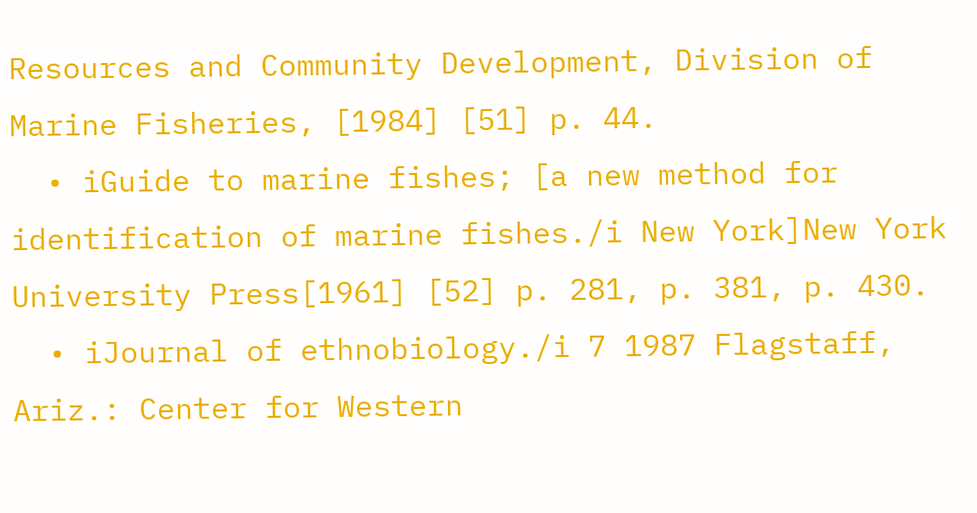Resources and Community Development, Division of Marine Fisheries, [1984] [51] p. 44.
  • iGuide to marine fishes; [a new method for identification of marine fishes./i New York]New York University Press[1961] [52] p. 281, p. 381, p. 430.
  • iJournal of ethnobiology./i 7 1987 Flagstaff, Ariz.: Center for Western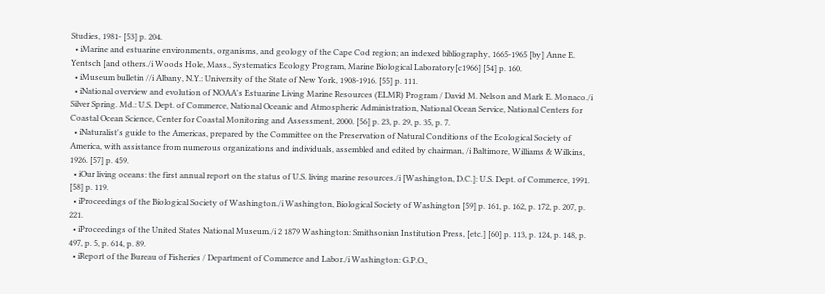Studies, 1981- [53] p. 204.
  • iMarine and estuarine environments, organisms, and geology of the Cape Cod region; an indexed bibliography, 1665-1965 [by] Anne E. Yentsch [and others./i Woods Hole, Mass., Systematics Ecology Program, Marine Biological Laboratory[c1966] [54] p. 160.
  • iMuseum bulletin //i Albany, N.Y.: University of the State of New York, 1908-1916. [55] p. 111.
  • iNational overview and evolution of NOAA's Estuarine Living Marine Resources (ELMR) Program / David M. Nelson and Mark E. Monaco./i Silver Spring. Md.: U.S. Dept. of Commerce, National Oceanic and Atmospheric Administration, National Ocean Service, National Centers for Coastal Ocean Science, Center for Coastal Monitoring and Assessment, 2000. [56] p. 23, p. 29, p. 35, p. 7.
  • iNaturalist's guide to the Americas, prepared by the Committee on the Preservation of Natural Conditions of the Ecological Society of America, with assistance from numerous organizations and individuals, assembled and edited by chairman, /i Baltimore, Williams & Wilkins, 1926. [57] p. 459.
  • iOur living oceans: the first annual report on the status of U.S. living marine resources./i [Washington, D.C.]: U.S. Dept. of Commerce, 1991. [58] p. 119.
  • iProceedings of the Biological Society of Washington./i Washington, Biological Society of Washington [59] p. 161, p. 162, p. 172, p. 207, p. 221.
  • iProceedings of the United States National Museum./i 2 1879 Washington: Smithsonian Institution Press, [etc.] [60] p. 113, p. 124, p. 148, p. 497, p. 5, p. 614, p. 89.
  • iReport of the Bureau of Fisheries / Department of Commerce and Labor./i Washington: G.P.O.,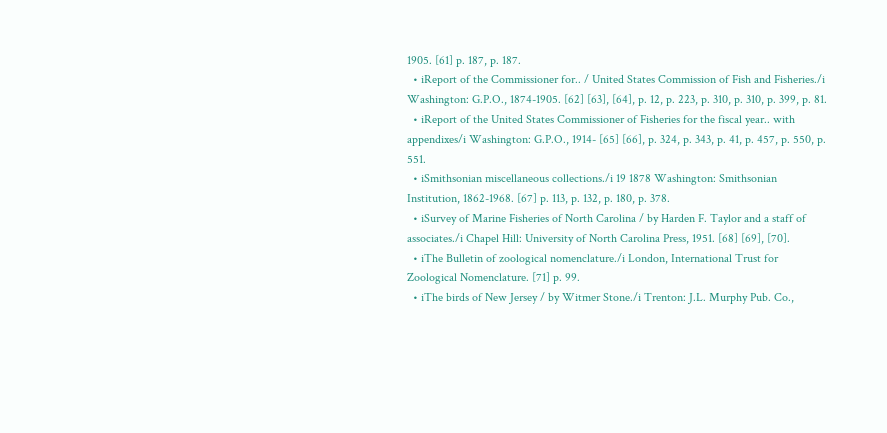1905. [61] p. 187, p. 187.
  • iReport of the Commissioner for.. / United States Commission of Fish and Fisheries./i Washington: G.P.O., 1874-1905. [62] [63], [64], p. 12, p. 223, p. 310, p. 310, p. 399, p. 81.
  • iReport of the United States Commissioner of Fisheries for the fiscal year.. with appendixes/i Washington: G.P.O., 1914- [65] [66], p. 324, p. 343, p. 41, p. 457, p. 550, p. 551.
  • iSmithsonian miscellaneous collections./i 19 1878 Washington: Smithsonian Institution, 1862-1968. [67] p. 113, p. 132, p. 180, p. 378.
  • iSurvey of Marine Fisheries of North Carolina / by Harden F. Taylor and a staff of associates./i Chapel Hill: University of North Carolina Press, 1951. [68] [69], [70].
  • iThe Bulletin of zoological nomenclature./i London, International Trust for Zoological Nomenclature. [71] p. 99.
  • iThe birds of New Jersey / by Witmer Stone./i Trenton: J.L. Murphy Pub. Co.,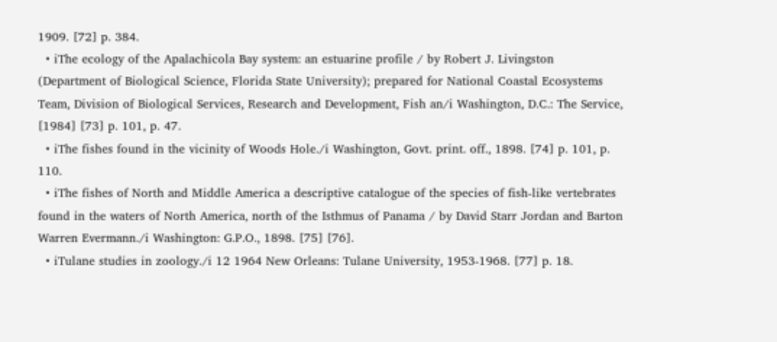1909. [72] p. 384.
  • iThe ecology of the Apalachicola Bay system: an estuarine profile / by Robert J. Livingston (Department of Biological Science, Florida State University); prepared for National Coastal Ecosystems Team, Division of Biological Services, Research and Development, Fish an/i Washington, D.C.: The Service, [1984] [73] p. 101, p. 47.
  • iThe fishes found in the vicinity of Woods Hole./i Washington, Govt. print. off., 1898. [74] p. 101, p. 110.
  • iThe fishes of North and Middle America a descriptive catalogue of the species of fish-like vertebrates found in the waters of North America, north of the Isthmus of Panama / by David Starr Jordan and Barton Warren Evermann./i Washington: G.P.O., 1898. [75] [76].
  • iTulane studies in zoology./i 12 1964 New Orleans: Tulane University, 1953-1968. [77] p. 18.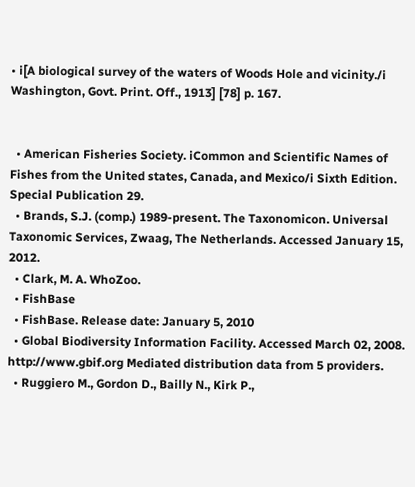• i[A biological survey of the waters of Woods Hole and vicinity./i Washington, Govt. Print. Off., 1913] [78] p. 167.


  • American Fisheries Society. iCommon and Scientific Names of Fishes from the United states, Canada, and Mexico/i Sixth Edition. Special Publication 29.
  • Brands, S.J. (comp.) 1989-present. The Taxonomicon. Universal Taxonomic Services, Zwaag, The Netherlands. Accessed January 15, 2012.
  • Clark, M. A. WhoZoo.
  • FishBase
  • FishBase. Release date: January 5, 2010
  • Global Biodiversity Information Facility. Accessed March 02, 2008. http://www.gbif.org Mediated distribution data from 5 providers.
  • Ruggiero M., Gordon D., Bailly N., Kirk P.,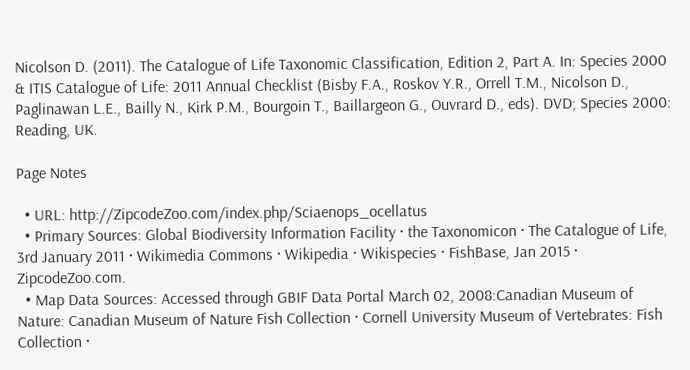Nicolson D. (2011). The Catalogue of Life Taxonomic Classification, Edition 2, Part A. In: Species 2000 & ITIS Catalogue of Life: 2011 Annual Checklist (Bisby F.A., Roskov Y.R., Orrell T.M., Nicolson D., Paglinawan L.E., Bailly N., Kirk P.M., Bourgoin T., Baillargeon G., Ouvrard D., eds). DVD; Species 2000: Reading, UK.

Page Notes

  • URL: http://ZipcodeZoo.com/index.php/Sciaenops_ocellatus
  • Primary Sources: Global Biodiversity Information Facility · the Taxonomicon · The Catalogue of Life, 3rd January 2011 · Wikimedia Commons · Wikipedia · Wikispecies · FishBase, Jan 2015 · ZipcodeZoo.com.
  • Map Data Sources: Accessed through GBIF Data Portal March 02, 2008:Canadian Museum of Nature: Canadian Museum of Nature Fish Collection · Cornell University Museum of Vertebrates: Fish Collection ·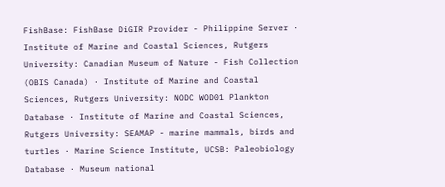FishBase: FishBase DiGIR Provider - Philippine Server · Institute of Marine and Coastal Sciences, Rutgers University: Canadian Museum of Nature - Fish Collection (OBIS Canada) · Institute of Marine and Coastal Sciences, Rutgers University: NODC WOD01 Plankton Database · Institute of Marine and Coastal Sciences, Rutgers University: SEAMAP - marine mammals, birds and turtles · Marine Science Institute, UCSB: Paleobiology Database · Museum national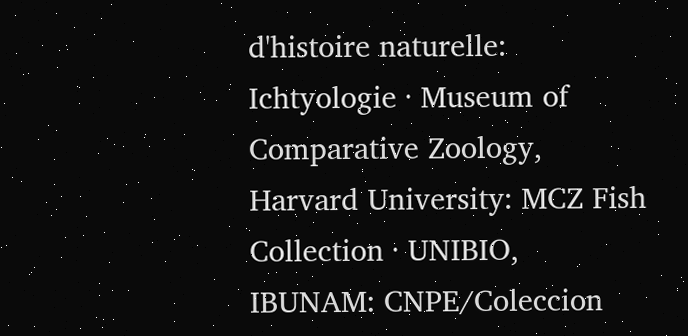d'histoire naturelle: Ichtyologie · Museum of Comparative Zoology, Harvard University: MCZ Fish Collection · UNIBIO, IBUNAM: CNPE/Coleccion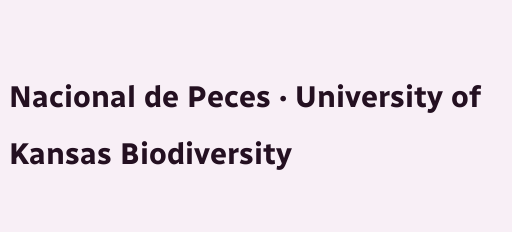Nacional de Peces · University of Kansas Biodiversity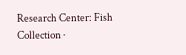Research Center: Fish Collection ·